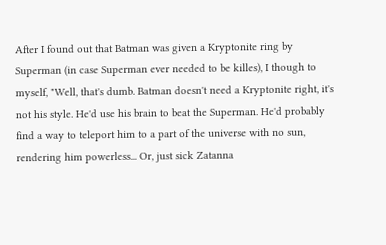After I found out that Batman was given a Kryptonite ring by Superman (in case Superman ever needed to be killes), I though to myself, "Well, that's dumb. Batman doesn't need a Kryptonite right, it's not his style. He'd use his brain to beat the Superman. He'd probably find a way to teleport him to a part of the universe with no sun, rendering him powerless... Or, just sick Zatanna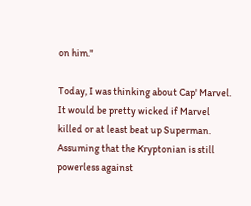on him."

Today, I was thinking about Cap' Marvel. It would be pretty wicked if Marvel killed or at least beat up Superman. Assuming that the Kryptonian is still powerless against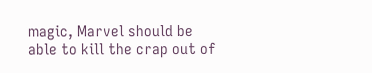magic, Marvel should be able to kill the crap out of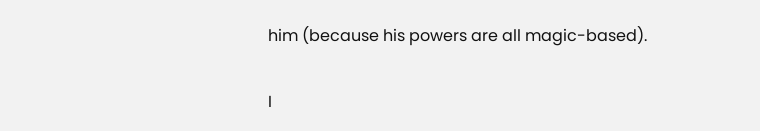him (because his powers are all magic-based).

I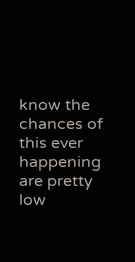know the chances of this ever happening are pretty low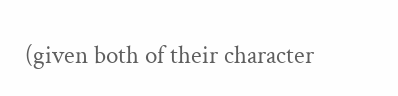(given both of their character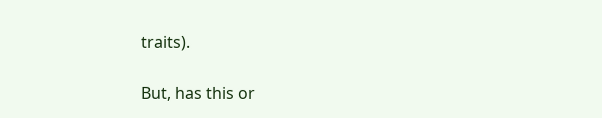traits).

But, has this or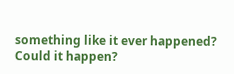something like it ever happened? Could it happen?